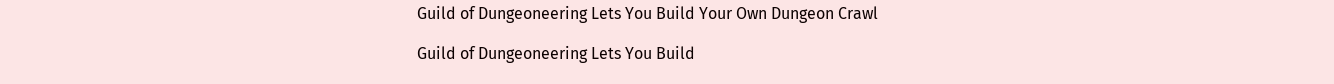Guild of Dungeoneering Lets You Build Your Own Dungeon Crawl

Guild of Dungeoneering Lets You Build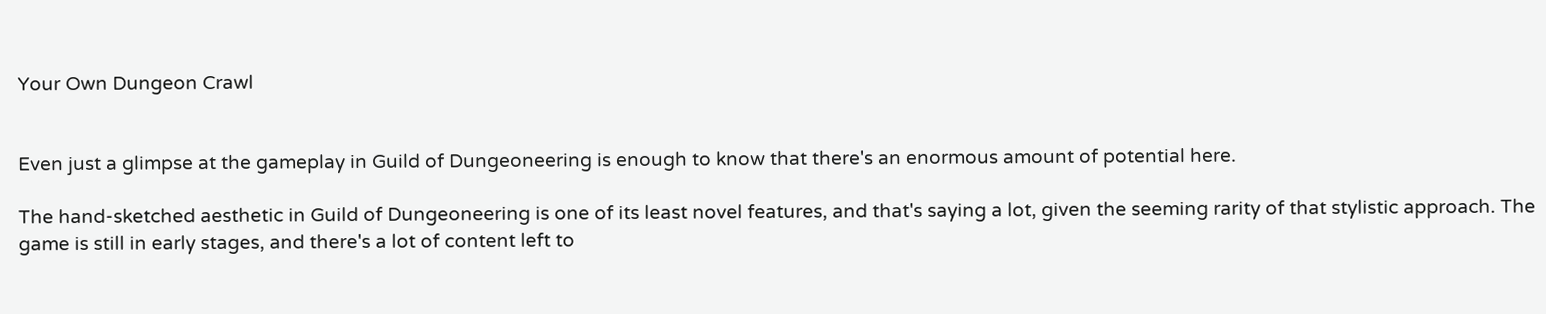Your Own Dungeon Crawl


Even just a glimpse at the gameplay in Guild of Dungeoneering is enough to know that there's an enormous amount of potential here.

The hand-sketched aesthetic in Guild of Dungeoneering is one of its least novel features, and that's saying a lot, given the seeming rarity of that stylistic approach. The game is still in early stages, and there's a lot of content left to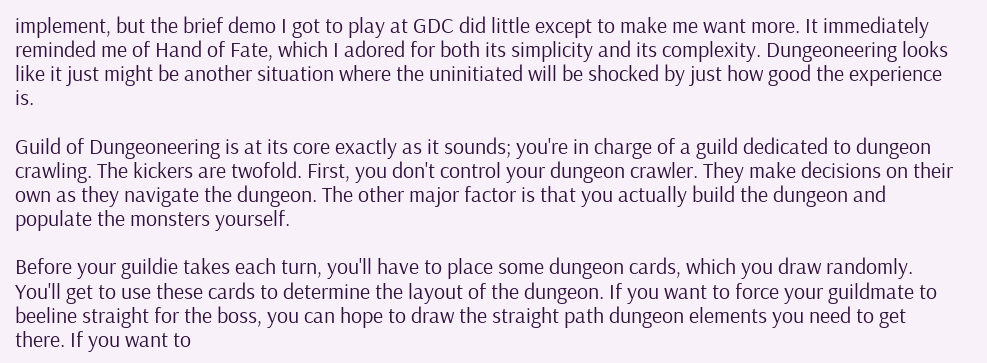implement, but the brief demo I got to play at GDC did little except to make me want more. It immediately reminded me of Hand of Fate, which I adored for both its simplicity and its complexity. Dungeoneering looks like it just might be another situation where the uninitiated will be shocked by just how good the experience is.

Guild of Dungeoneering is at its core exactly as it sounds; you're in charge of a guild dedicated to dungeon crawling. The kickers are twofold. First, you don't control your dungeon crawler. They make decisions on their own as they navigate the dungeon. The other major factor is that you actually build the dungeon and populate the monsters yourself.

Before your guildie takes each turn, you'll have to place some dungeon cards, which you draw randomly. You'll get to use these cards to determine the layout of the dungeon. If you want to force your guildmate to beeline straight for the boss, you can hope to draw the straight path dungeon elements you need to get there. If you want to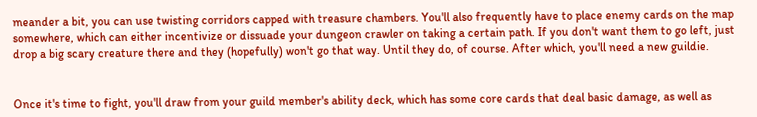meander a bit, you can use twisting corridors capped with treasure chambers. You'll also frequently have to place enemy cards on the map somewhere, which can either incentivize or dissuade your dungeon crawler on taking a certain path. If you don't want them to go left, just drop a big scary creature there and they (hopefully) won't go that way. Until they do, of course. After which, you'll need a new guildie.


Once it's time to fight, you'll draw from your guild member's ability deck, which has some core cards that deal basic damage, as well as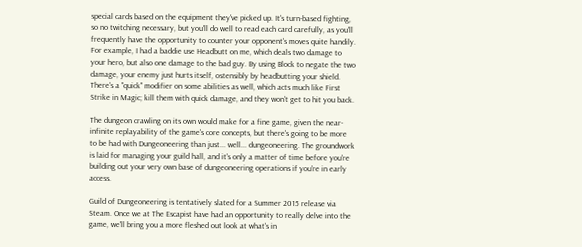special cards based on the equipment they've picked up. It's turn-based fighting, so no twitching necessary, but you'll do well to read each card carefully, as you'll frequently have the opportunity to counter your opponent's moves quite handily. For example, I had a baddie use Headbutt on me, which deals two damage to your hero, but also one damage to the bad guy. By using Block to negate the two damage, your enemy just hurts itself, ostensibly by headbutting your shield. There's a "quick" modifier on some abilities as well, which acts much like First Strike in Magic; kill them with quick damage, and they won't get to hit you back.

The dungeon crawling on its own would make for a fine game, given the near-infinite replayability of the game's core concepts, but there's going to be more to be had with Dungeoneering than just... well... dungeoneering. The groundwork is laid for managing your guild hall, and it's only a matter of time before you're building out your very own base of dungeoneering operations if you're in early access.

Guild of Dungeoneering is tentatively slated for a Summer 2015 release via Steam. Once we at The Escapist have had an opportunity to really delve into the game, we'll bring you a more fleshed out look at what's in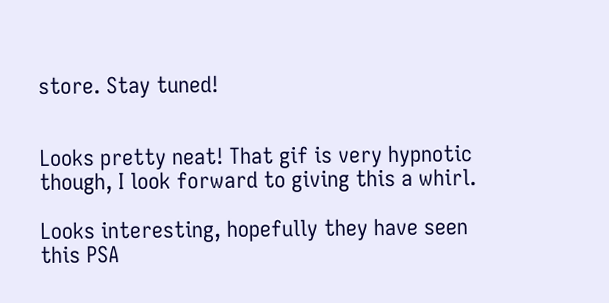store. Stay tuned!


Looks pretty neat! That gif is very hypnotic though, I look forward to giving this a whirl.

Looks interesting, hopefully they have seen this PSA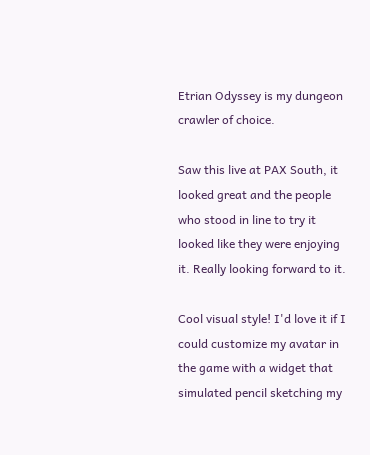Etrian Odyssey is my dungeon crawler of choice.

Saw this live at PAX South, it looked great and the people who stood in line to try it looked like they were enjoying it. Really looking forward to it.

Cool visual style! I'd love it if I could customize my avatar in the game with a widget that simulated pencil sketching my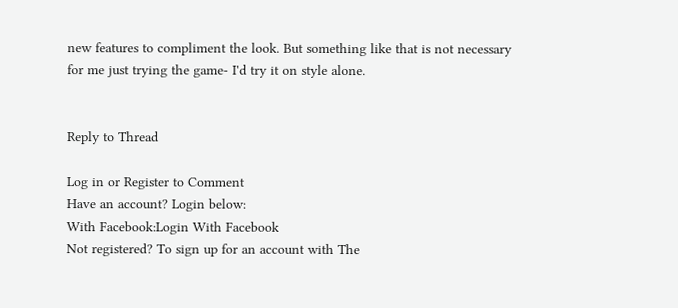new features to compliment the look. But something like that is not necessary for me just trying the game- I'd try it on style alone.


Reply to Thread

Log in or Register to Comment
Have an account? Login below:
With Facebook:Login With Facebook
Not registered? To sign up for an account with The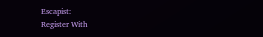Escapist:
Register With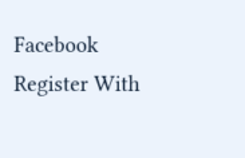Facebook
Register With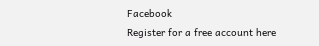Facebook
Register for a free account here